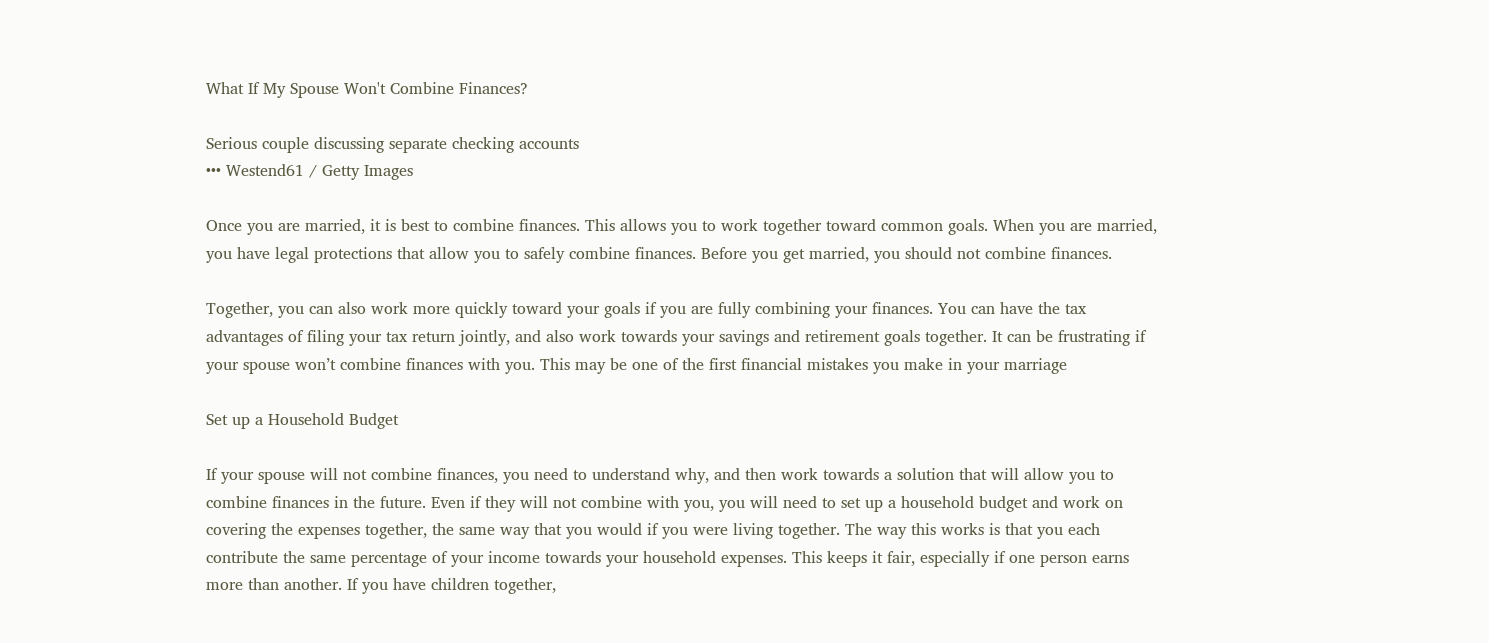What If My Spouse Won't Combine Finances?

Serious couple discussing separate checking accounts
••• Westend61 / Getty Images

Once you are married, it is best to combine finances. This allows you to work together toward common goals. When you are married, you have legal protections that allow you to safely combine finances. Before you get married, you should not combine finances.

Together, you can also work more quickly toward your goals if you are fully combining your finances. You can have the tax advantages of filing your tax return jointly, and also work towards your savings and retirement goals together. It can be frustrating if your spouse won’t combine finances with you. This may be one of the first financial mistakes you make in your marriage

Set up a Household Budget

If your spouse will not combine finances, you need to understand why, and then work towards a solution that will allow you to combine finances in the future. Even if they will not combine with you, you will need to set up a household budget and work on covering the expenses together, the same way that you would if you were living together. The way this works is that you each contribute the same percentage of your income towards your household expenses. This keeps it fair, especially if one person earns more than another. If you have children together,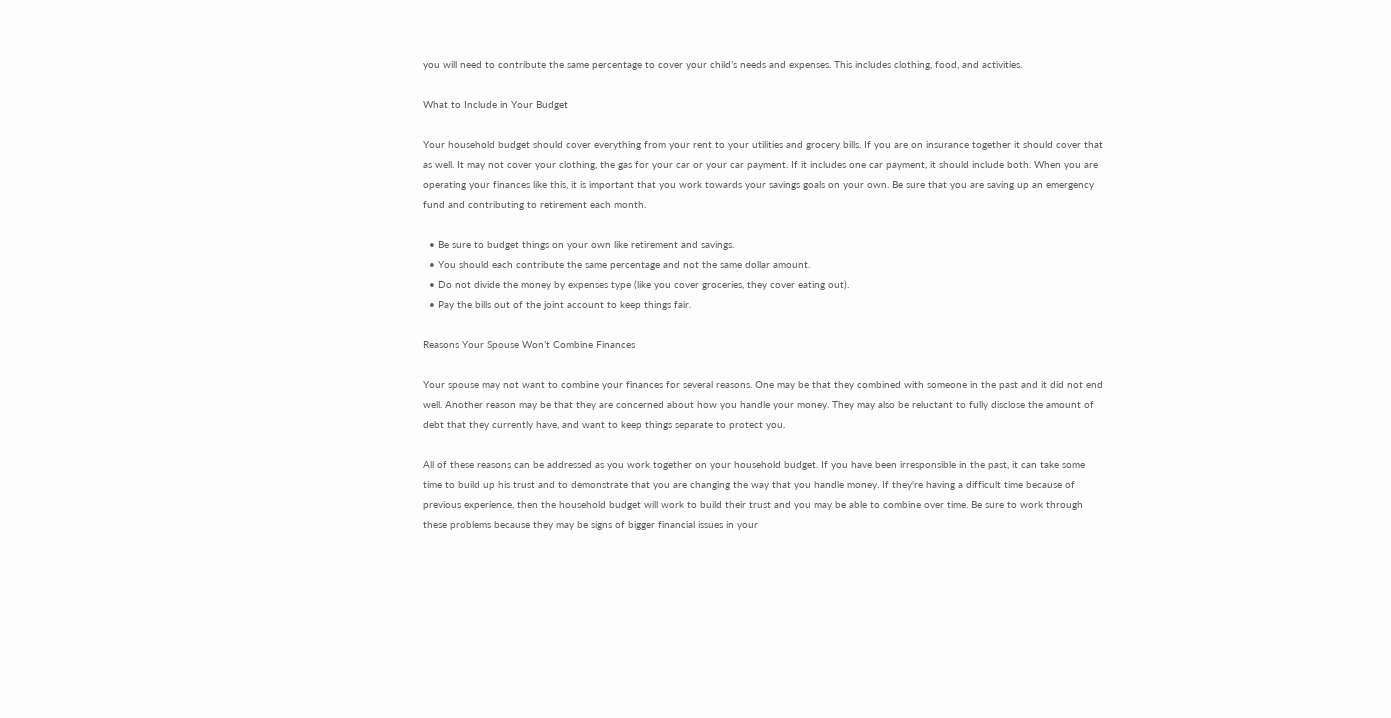you will need to contribute the same percentage to cover your child’s needs and expenses. This includes clothing, food, and activities.

What to Include in Your Budget

Your household budget should cover everything from your rent to your utilities and grocery bills. If you are on insurance together it should cover that as well. It may not cover your clothing, the gas for your car or your car payment. If it includes one car payment, it should include both. When you are operating your finances like this, it is important that you work towards your savings goals on your own. Be sure that you are saving up an emergency fund and contributing to retirement each month.

  • Be sure to budget things on your own like retirement and savings.
  • You should each contribute the same percentage and not the same dollar amount.
  • Do not divide the money by expenses type (like you cover groceries, they cover eating out).
  • Pay the bills out of the joint account to keep things fair.

Reasons Your Spouse Won’t Combine Finances

Your spouse may not want to combine your finances for several reasons. One may be that they combined with someone in the past and it did not end well. Another reason may be that they are concerned about how you handle your money. They may also be reluctant to fully disclose the amount of debt that they currently have, and want to keep things separate to protect you.

All of these reasons can be addressed as you work together on your household budget. If you have been irresponsible in the past, it can take some time to build up his trust and to demonstrate that you are changing the way that you handle money. If they're having a difficult time because of previous experience, then the household budget will work to build their trust and you may be able to combine over time. Be sure to work through these problems because they may be signs of bigger financial issues in your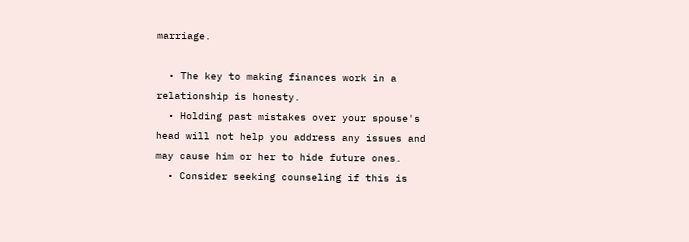marriage.

  • The key to making finances work in a relationship is honesty.
  • Holding past mistakes over your spouse's head will not help you address any issues and may cause him or her to hide future ones.
  • Consider seeking counseling if this is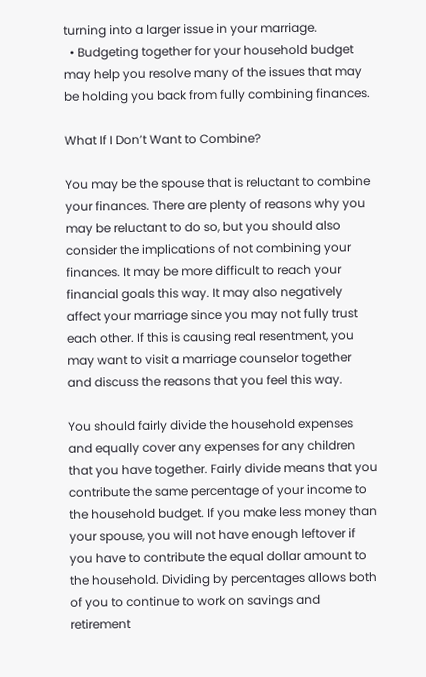turning into a larger issue in your marriage.
  • Budgeting together for your household budget may help you resolve many of the issues that may be holding you back from fully combining finances.

What If I Don’t Want to Combine?

You may be the spouse that is reluctant to combine your finances. There are plenty of reasons why you may be reluctant to do so, but you should also consider the implications of not combining your finances. It may be more difficult to reach your financial goals this way. It may also negatively affect your marriage since you may not fully trust each other. If this is causing real resentment, you may want to visit a marriage counselor together and discuss the reasons that you feel this way.

You should fairly divide the household expenses and equally cover any expenses for any children that you have together. Fairly divide means that you contribute the same percentage of your income to the household budget. If you make less money than your spouse, you will not have enough leftover if you have to contribute the equal dollar amount to the household. Dividing by percentages allows both of you to continue to work on savings and retirement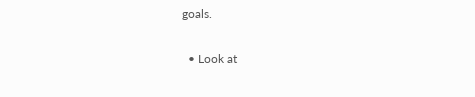goals.

  • Look at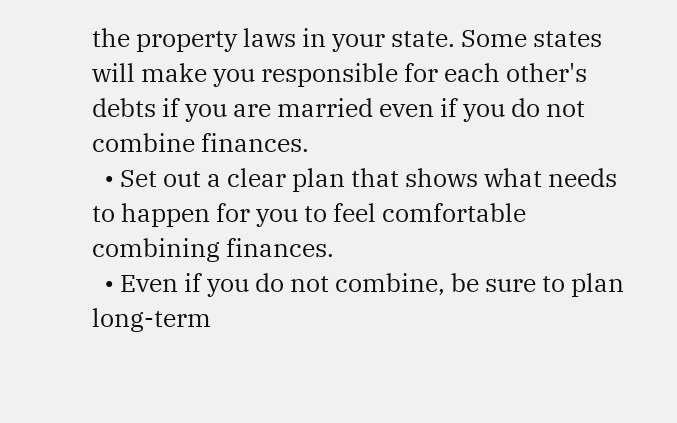the property laws in your state. Some states will make you responsible for each other's debts if you are married even if you do not combine finances.
  • Set out a clear plan that shows what needs to happen for you to feel comfortable combining finances.
  • Even if you do not combine, be sure to plan long-term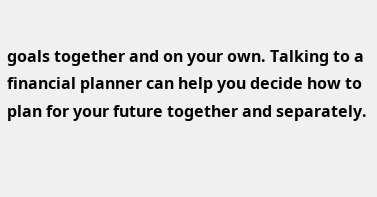goals together and on your own. Talking to a financial planner can help you decide how to plan for your future together and separately.